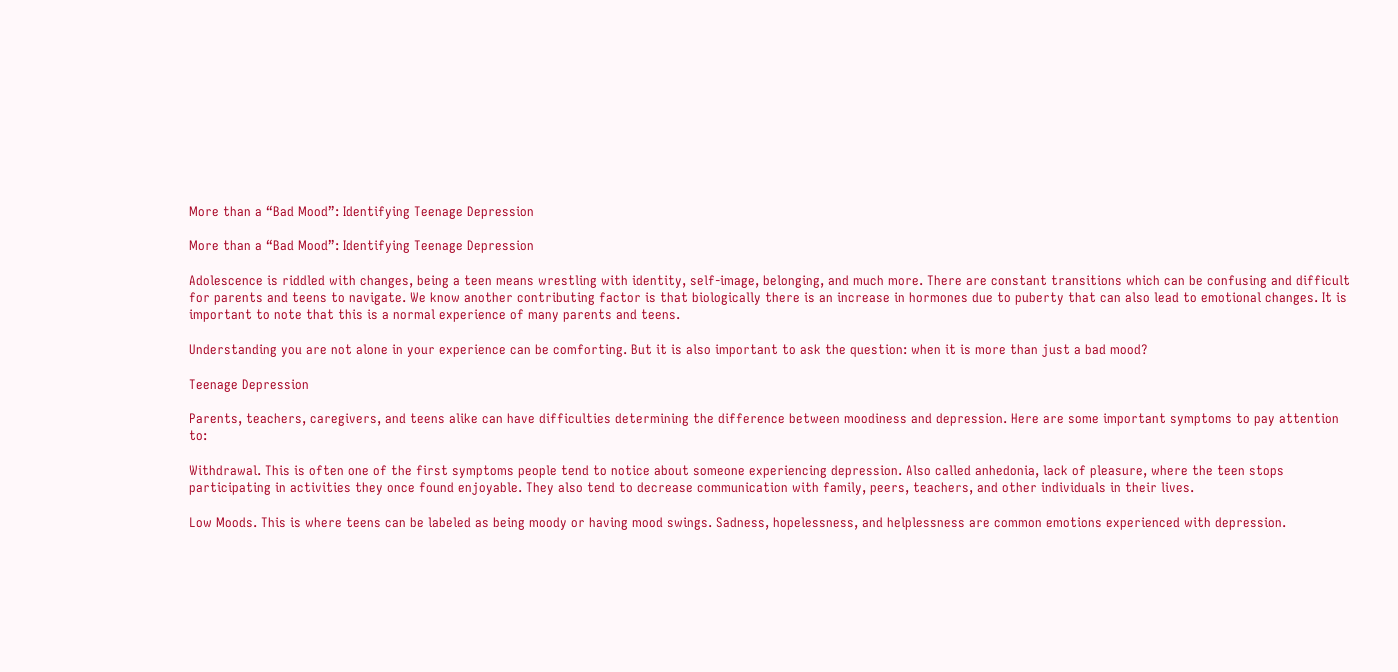More than a “Bad Mood”: Identifying Teenage Depression

More than a “Bad Mood”: Identifying Teenage Depression

Adolescence is riddled with changes, being a teen means wrestling with identity, self-image, belonging, and much more. There are constant transitions which can be confusing and difficult for parents and teens to navigate. We know another contributing factor is that biologically there is an increase in hormones due to puberty that can also lead to emotional changes. It is important to note that this is a normal experience of many parents and teens.

Understanding you are not alone in your experience can be comforting. But it is also important to ask the question: when it is more than just a bad mood?

Teenage Depression

Parents, teachers, caregivers, and teens alike can have difficulties determining the difference between moodiness and depression. Here are some important symptoms to pay attention to:

Withdrawal. This is often one of the first symptoms people tend to notice about someone experiencing depression. Also called anhedonia, lack of pleasure, where the teen stops participating in activities they once found enjoyable. They also tend to decrease communication with family, peers, teachers, and other individuals in their lives.

Low Moods. This is where teens can be labeled as being moody or having mood swings. Sadness, hopelessness, and helplessness are common emotions experienced with depression.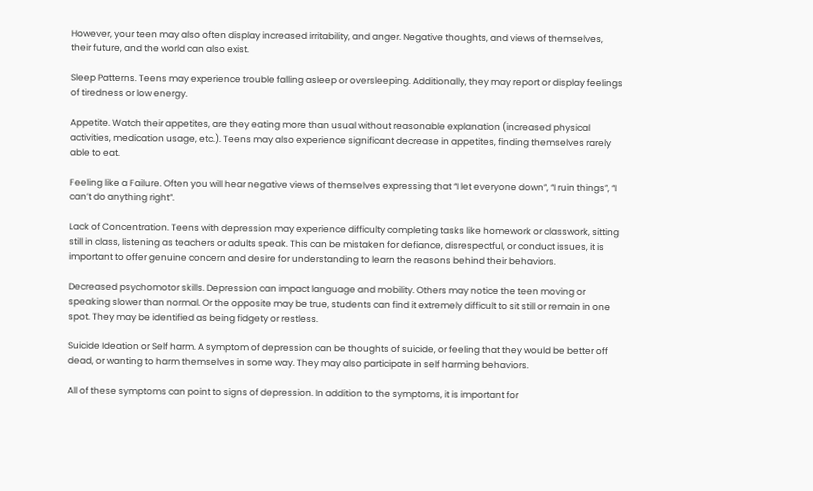However, your teen may also often display increased irritability, and anger. Negative thoughts, and views of themselves, their future, and the world can also exist.

Sleep Patterns. Teens may experience trouble falling asleep or oversleeping. Additionally, they may report or display feelings of tiredness or low energy.

Appetite. Watch their appetites, are they eating more than usual without reasonable explanation (increased physical activities, medication usage, etc.). Teens may also experience significant decrease in appetites, finding themselves rarely able to eat.

Feeling like a Failure. Often you will hear negative views of themselves expressing that “I let everyone down”, “I ruin things”, “I can’t do anything right”.

Lack of Concentration. Teens with depression may experience difficulty completing tasks like homework or classwork, sitting still in class, listening as teachers or adults speak. This can be mistaken for defiance, disrespectful, or conduct issues, it is important to offer genuine concern and desire for understanding to learn the reasons behind their behaviors.

Decreased psychomotor skills. Depression can impact language and mobility. Others may notice the teen moving or speaking slower than normal. Or the opposite may be true, students can find it extremely difficult to sit still or remain in one spot. They may be identified as being fidgety or restless.

Suicide Ideation or Self harm. A symptom of depression can be thoughts of suicide, or feeling that they would be better off dead, or wanting to harm themselves in some way. They may also participate in self harming behaviors.

All of these symptoms can point to signs of depression. In addition to the symptoms, it is important for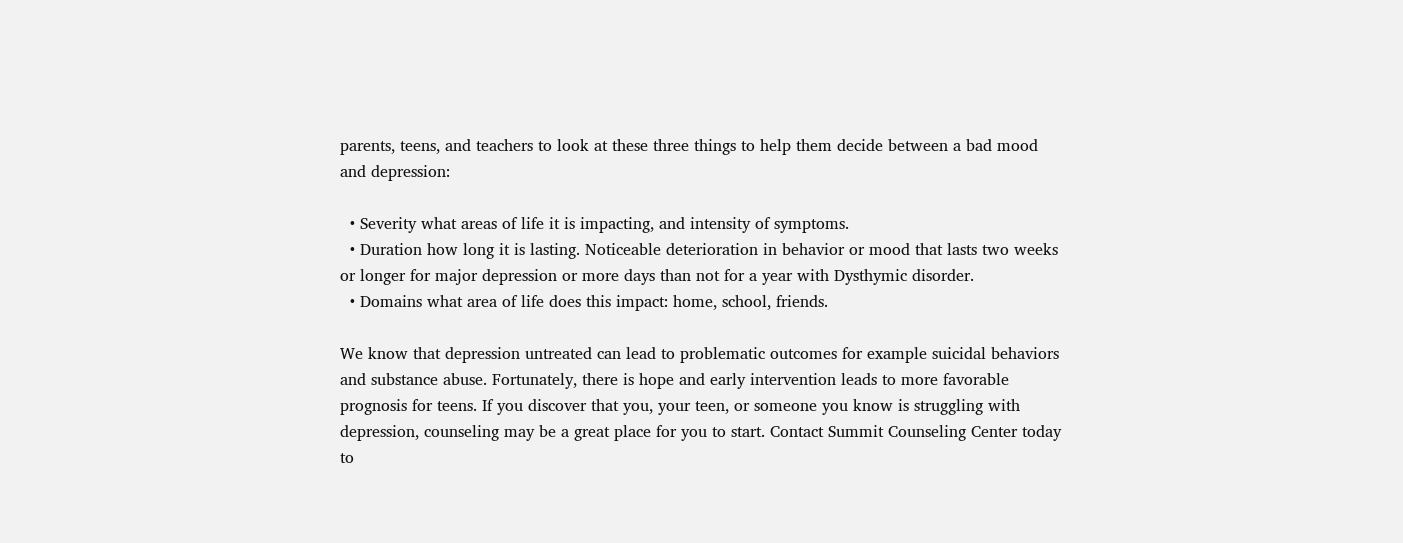parents, teens, and teachers to look at these three things to help them decide between a bad mood and depression:

  • Severity what areas of life it is impacting, and intensity of symptoms.
  • Duration how long it is lasting. Noticeable deterioration in behavior or mood that lasts two weeks or longer for major depression or more days than not for a year with Dysthymic disorder.
  • Domains what area of life does this impact: home, school, friends.

We know that depression untreated can lead to problematic outcomes for example suicidal behaviors and substance abuse. Fortunately, there is hope and early intervention leads to more favorable prognosis for teens. If you discover that you, your teen, or someone you know is struggling with depression, counseling may be a great place for you to start. Contact Summit Counseling Center today to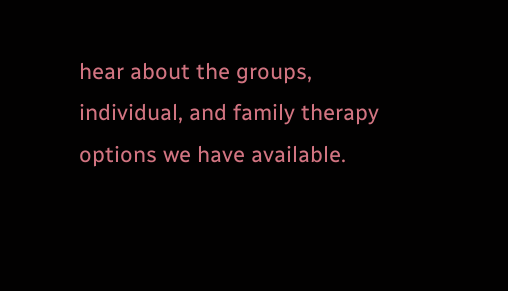hear about the groups, individual, and family therapy options we have available.